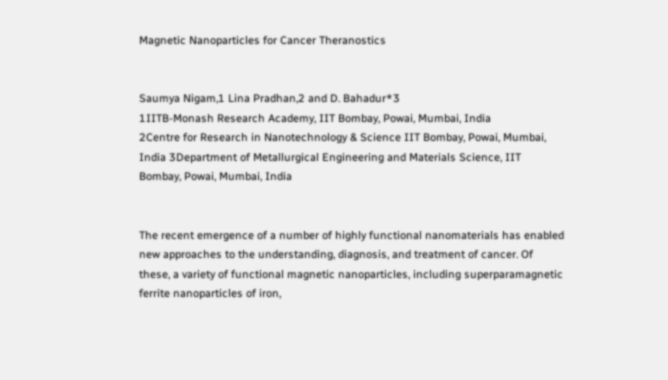Magnetic Nanoparticles for Cancer Theranostics


Saumya Nigam,1 Lina Pradhan,2 and D. Bahadur*3
1IITB-Monash Research Academy, IIT Bombay, Powai, Mumbai, India
2Centre for Research in Nanotechnology & Science IIT Bombay, Powai, Mumbai, India 3Department of Metallurgical Engineering and Materials Science, IIT Bombay, Powai, Mumbai, India


The recent emergence of a number of highly functional nanomaterials has enabled new approaches to the understanding, diagnosis, and treatment of cancer. Of these, a variety of functional magnetic nanoparticles, including superparamagnetic ferrite nanoparticles of iron,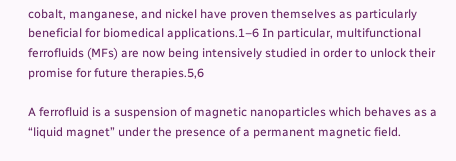cobalt, manganese, and nickel have proven themselves as particularly beneficial for biomedical applications.1–6 In particular, multifunctional ferrofluids (MFs) are now being intensively studied in order to unlock their promise for future therapies.5,6

A ferrofluid is a suspension of magnetic nanoparticles which behaves as a “liquid magnet” under the presence of a permanent magnetic field.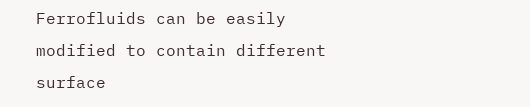Ferrofluids can be easily modified to contain different surface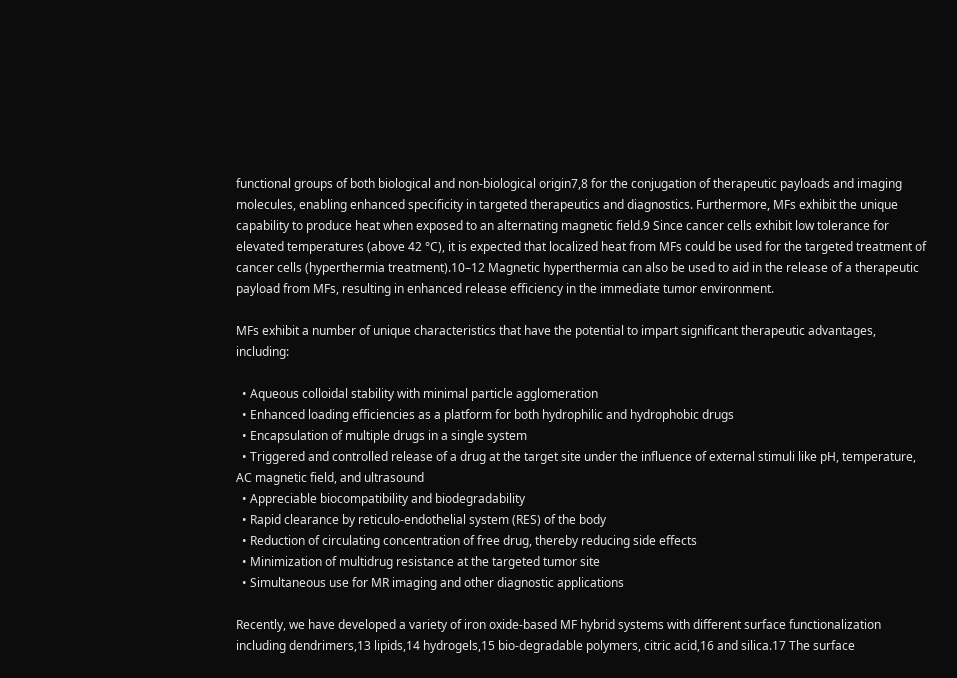functional groups of both biological and non-biological origin7,8 for the conjugation of therapeutic payloads and imaging molecules, enabling enhanced specificity in targeted therapeutics and diagnostics. Furthermore, MFs exhibit the unique capability to produce heat when exposed to an alternating magnetic field.9 Since cancer cells exhibit low tolerance for elevated temperatures (above 42 °C), it is expected that localized heat from MFs could be used for the targeted treatment of cancer cells (hyperthermia treatment).10–12 Magnetic hyperthermia can also be used to aid in the release of a therapeutic payload from MFs, resulting in enhanced release efficiency in the immediate tumor environment.

MFs exhibit a number of unique characteristics that have the potential to impart significant therapeutic advantages, including:

  • Aqueous colloidal stability with minimal particle agglomeration
  • Enhanced loading efficiencies as a platform for both hydrophilic and hydrophobic drugs
  • Encapsulation of multiple drugs in a single system
  • Triggered and controlled release of a drug at the target site under the influence of external stimuli like pH, temperature, AC magnetic field, and ultrasound
  • Appreciable biocompatibility and biodegradability
  • Rapid clearance by reticulo-endothelial system (RES) of the body
  • Reduction of circulating concentration of free drug, thereby reducing side effects
  • Minimization of multidrug resistance at the targeted tumor site
  • Simultaneous use for MR imaging and other diagnostic applications

Recently, we have developed a variety of iron oxide-based MF hybrid systems with different surface functionalization including dendrimers,13 lipids,14 hydrogels,15 bio-degradable polymers, citric acid,16 and silica.17 The surface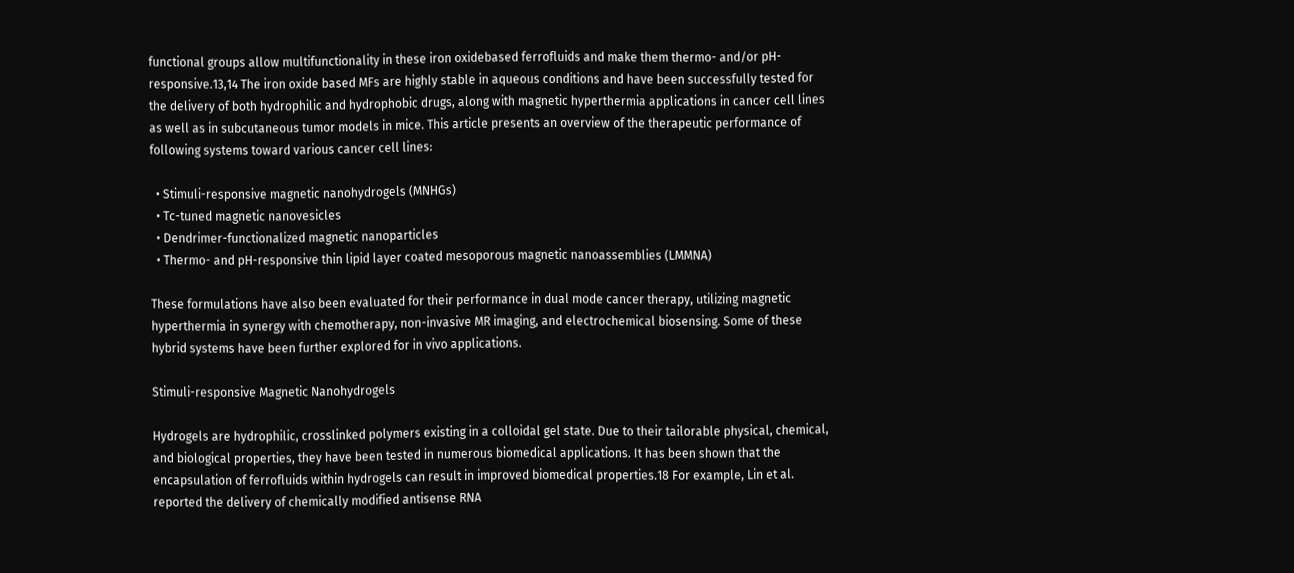functional groups allow multifunctionality in these iron oxidebased ferrofluids and make them thermo- and/or pH-responsive.13,14 The iron oxide based MFs are highly stable in aqueous conditions and have been successfully tested for the delivery of both hydrophilic and hydrophobic drugs, along with magnetic hyperthermia applications in cancer cell lines as well as in subcutaneous tumor models in mice. This article presents an overview of the therapeutic performance of following systems toward various cancer cell lines:

  • Stimuli-responsive magnetic nanohydrogels (MNHGs)
  • Tc-tuned magnetic nanovesicles
  • Dendrimer-functionalized magnetic nanoparticles
  • Thermo- and pH-responsive thin lipid layer coated mesoporous magnetic nanoassemblies (LMMNA)

These formulations have also been evaluated for their performance in dual mode cancer therapy, utilizing magnetic hyperthermia in synergy with chemotherapy, non-invasive MR imaging, and electrochemical biosensing. Some of these hybrid systems have been further explored for in vivo applications.

Stimuli-responsive Magnetic Nanohydrogels

Hydrogels are hydrophilic, crosslinked polymers existing in a colloidal gel state. Due to their tailorable physical, chemical, and biological properties, they have been tested in numerous biomedical applications. It has been shown that the encapsulation of ferrofluids within hydrogels can result in improved biomedical properties.18 For example, Lin et al. reported the delivery of chemically modified antisense RNA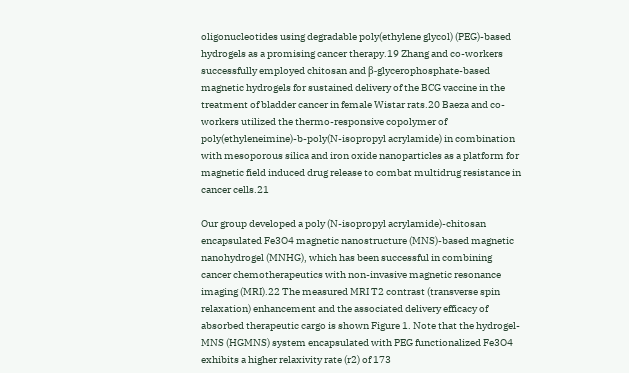oligonucleotides using degradable poly(ethylene glycol) (PEG)-based hydrogels as a promising cancer therapy.19 Zhang and co-workers successfully employed chitosan and β-glycerophosphate-based magnetic hydrogels for sustained delivery of the BCG vaccine in the treatment of bladder cancer in female Wistar rats.20 Baeza and co-workers utilized the thermo-responsive copolymer of poly(ethyleneimine)-b-poly(N-isopropyl acrylamide) in combination with mesoporous silica and iron oxide nanoparticles as a platform for magnetic field induced drug release to combat multidrug resistance in cancer cells.21

Our group developed a poly (N-isopropyl acrylamide)-chitosan encapsulated Fe3O4 magnetic nanostructure (MNS)-based magnetic nanohydrogel (MNHG), which has been successful in combining cancer chemotherapeutics with non-invasive magnetic resonance imaging (MRI).22 The measured MRI T2 contrast (transverse spin relaxation) enhancement and the associated delivery efficacy of absorbed therapeutic cargo is shown Figure 1. Note that the hydrogel-MNS (HGMNS) system encapsulated with PEG functionalized Fe3O4 exhibits a higher relaxivity rate (r2) of 173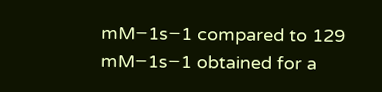mM−1s−1 compared to 129 mM−1s−1 obtained for a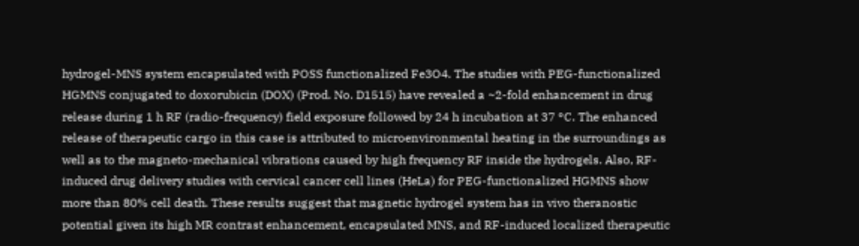hydrogel-MNS system encapsulated with POSS functionalized Fe3O4. The studies with PEG-functionalized HGMNS conjugated to doxorubicin (DOX) (Prod. No. D1515) have revealed a ~2-fold enhancement in drug release during 1 h RF (radio-frequency) field exposure followed by 24 h incubation at 37 °C. The enhanced release of therapeutic cargo in this case is attributed to microenvironmental heating in the surroundings as well as to the magneto-mechanical vibrations caused by high frequency RF inside the hydrogels. Also, RF-induced drug delivery studies with cervical cancer cell lines (HeLa) for PEG-functionalized HGMNS show more than 80% cell death. These results suggest that magnetic hydrogel system has in vivo theranostic potential given its high MR contrast enhancement, encapsulated MNS, and RF-induced localized therapeutic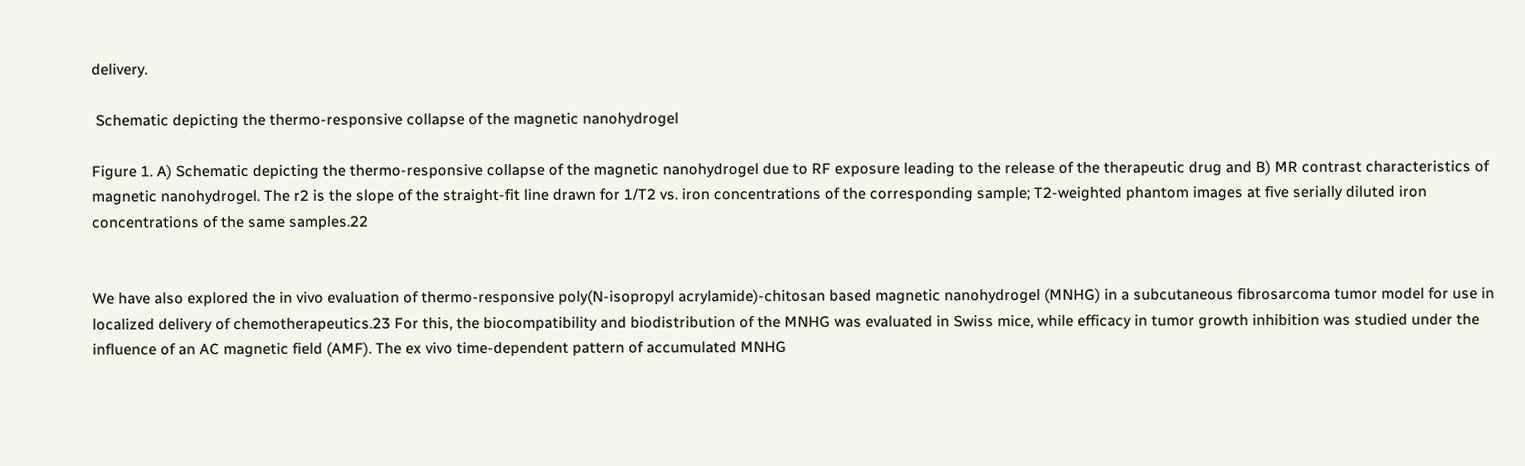delivery.

 Schematic depicting the thermo-responsive collapse of the magnetic nanohydrogel

Figure 1. A) Schematic depicting the thermo-responsive collapse of the magnetic nanohydrogel due to RF exposure leading to the release of the therapeutic drug and B) MR contrast characteristics of magnetic nanohydrogel. The r2 is the slope of the straight-fit line drawn for 1/T2 vs. iron concentrations of the corresponding sample; T2-weighted phantom images at five serially diluted iron concentrations of the same samples.22


We have also explored the in vivo evaluation of thermo-responsive poly(N-isopropyl acrylamide)-chitosan based magnetic nanohydrogel (MNHG) in a subcutaneous fibrosarcoma tumor model for use in localized delivery of chemotherapeutics.23 For this, the biocompatibility and biodistribution of the MNHG was evaluated in Swiss mice, while efficacy in tumor growth inhibition was studied under the influence of an AC magnetic field (AMF). The ex vivo time-dependent pattern of accumulated MNHG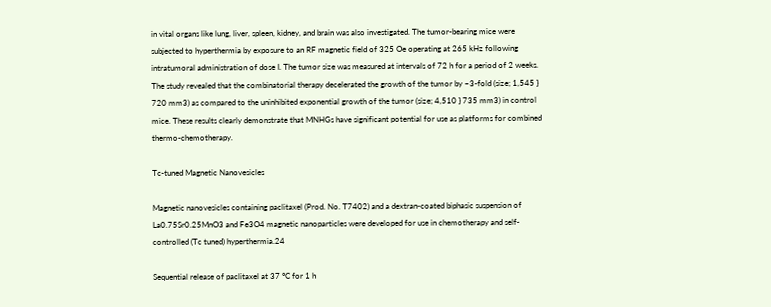in vital organs like lung, liver, spleen, kidney, and brain was also investigated. The tumor-bearing mice were subjected to hyperthermia by exposure to an RF magnetic field of 325 Oe operating at 265 kHz following intratumoral administration of dose I. The tumor size was measured at intervals of 72 h for a period of 2 weeks. The study revealed that the combinatorial therapy decelerated the growth of the tumor by ~3-fold (size; 1,545 } 720 mm3) as compared to the uninhibited exponential growth of the tumor (size; 4,510 } 735 mm3) in control mice. These results clearly demonstrate that MNHGs have significant potential for use as platforms for combined thermo-chemotherapy.

Tc-tuned Magnetic Nanovesicles

Magnetic nanovesicles containing paclitaxel (Prod. No. T7402) and a dextran-coated biphasic suspension of La0.75Sr0.25MnO3 and Fe3O4 magnetic nanoparticles were developed for use in chemotherapy and self-controlled (Tc tuned) hyperthermia.24

Sequential release of paclitaxel at 37 °C for 1 h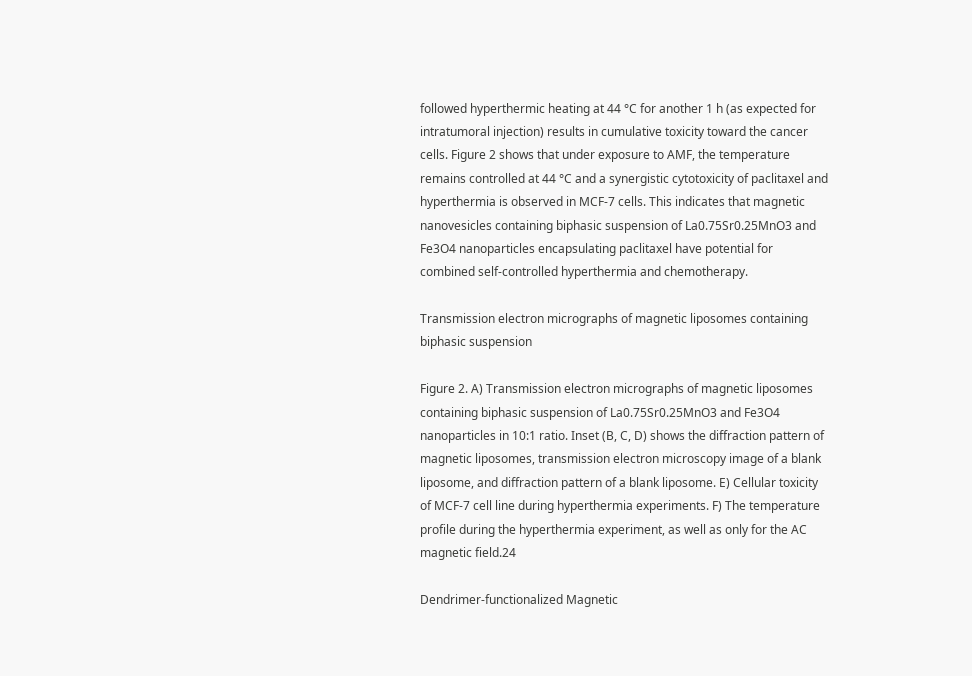followed hyperthermic heating at 44 °C for another 1 h (as expected for intratumoral injection) results in cumulative toxicity toward the cancer cells. Figure 2 shows that under exposure to AMF, the temperature remains controlled at 44 °C and a synergistic cytotoxicity of paclitaxel and hyperthermia is observed in MCF-7 cells. This indicates that magnetic nanovesicles containing biphasic suspension of La0.75Sr0.25MnO3 and Fe3O4 nanoparticles encapsulating paclitaxel have potential for combined self-controlled hyperthermia and chemotherapy.

Transmission electron micrographs of magnetic liposomes containing biphasic suspension

Figure 2. A) Transmission electron micrographs of magnetic liposomes containing biphasic suspension of La0.75Sr0.25MnO3 and Fe3O4 nanoparticles in 10:1 ratio. Inset (B, C, D) shows the diffraction pattern of magnetic liposomes, transmission electron microscopy image of a blank liposome, and diffraction pattern of a blank liposome. E) Cellular toxicity of MCF-7 cell line during hyperthermia experiments. F) The temperature profile during the hyperthermia experiment, as well as only for the AC magnetic field.24

Dendrimer-functionalized Magnetic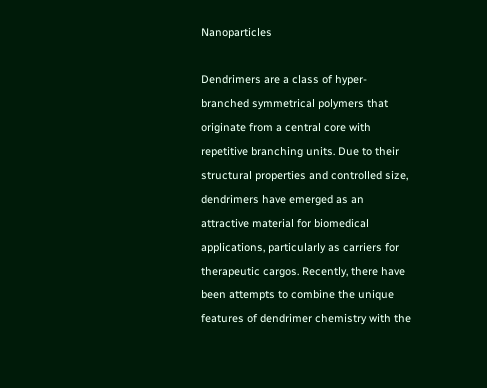Nanoparticles

Dendrimers are a class of hyper-branched symmetrical polymers that originate from a central core with repetitive branching units. Due to their structural properties and controlled size, dendrimers have emerged as an attractive material for biomedical applications, particularly as carriers for therapeutic cargos. Recently, there have been attempts to combine the unique features of dendrimer chemistry with the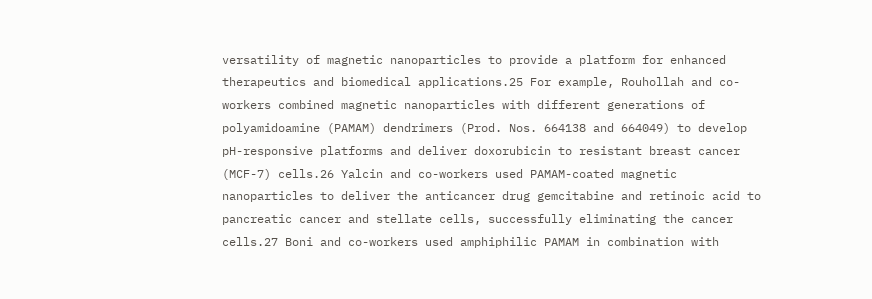versatility of magnetic nanoparticles to provide a platform for enhanced therapeutics and biomedical applications.25 For example, Rouhollah and co-workers combined magnetic nanoparticles with different generations of polyamidoamine (PAMAM) dendrimers (Prod. Nos. 664138 and 664049) to develop pH-responsive platforms and deliver doxorubicin to resistant breast cancer (MCF-7) cells.26 Yalcin and co-workers used PAMAM-coated magnetic nanoparticles to deliver the anticancer drug gemcitabine and retinoic acid to pancreatic cancer and stellate cells, successfully eliminating the cancer cells.27 Boni and co-workers used amphiphilic PAMAM in combination with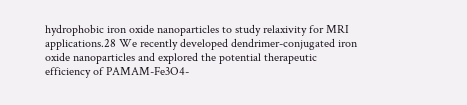hydrophobic iron oxide nanoparticles to study relaxivity for MRI applications.28 We recently developed dendrimer-conjugated iron oxide nanoparticles and explored the potential therapeutic efficiency of PAMAM-Fe3O4-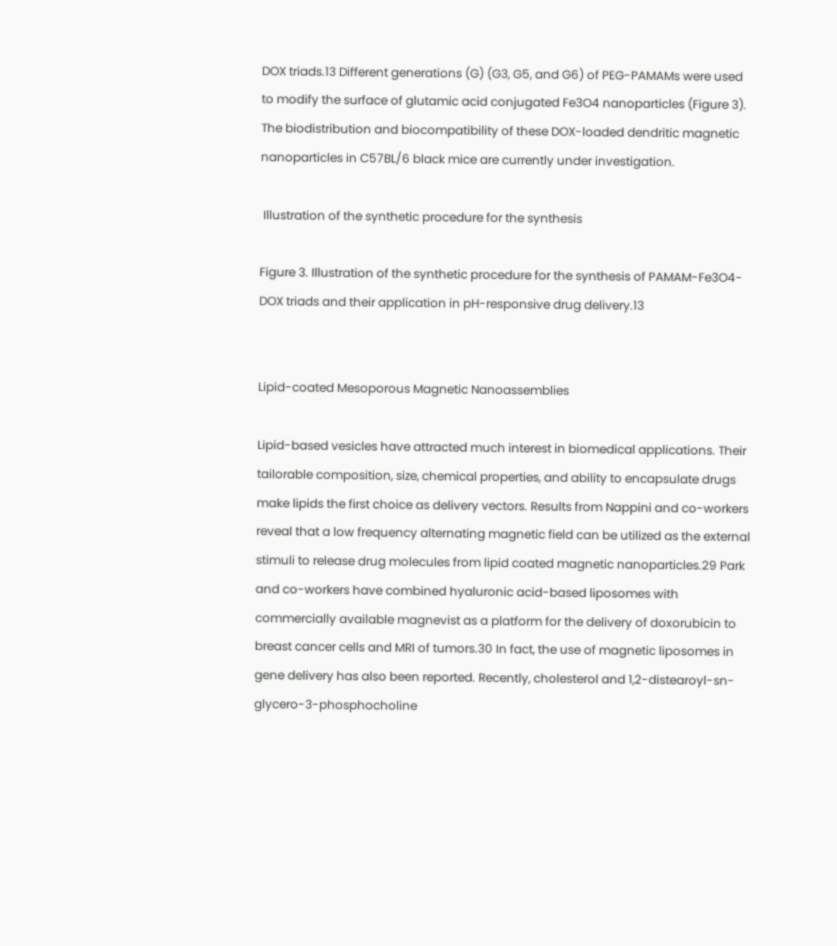DOX triads.13 Different generations (G) (G3, G5, and G6) of PEG-PAMAMs were used to modify the surface of glutamic acid conjugated Fe3O4 nanoparticles (Figure 3). The biodistribution and biocompatibility of these DOX-loaded dendritic magnetic nanoparticles in C57BL/6 black mice are currently under investigation.

 Illustration of the synthetic procedure for the synthesis

Figure 3. Illustration of the synthetic procedure for the synthesis of PAMAM-Fe3O4-DOX triads and their application in pH-responsive drug delivery.13


Lipid-coated Mesoporous Magnetic Nanoassemblies

Lipid-based vesicles have attracted much interest in biomedical applications. Their tailorable composition, size, chemical properties, and ability to encapsulate drugs make lipids the first choice as delivery vectors. Results from Nappini and co-workers reveal that a low frequency alternating magnetic field can be utilized as the external stimuli to release drug molecules from lipid coated magnetic nanoparticles.29 Park and co-workers have combined hyaluronic acid-based liposomes with commercially available magnevist as a platform for the delivery of doxorubicin to breast cancer cells and MRI of tumors.30 In fact, the use of magnetic liposomes in gene delivery has also been reported. Recently, cholesterol and 1,2-distearoyl-sn-glycero-3-phosphocholine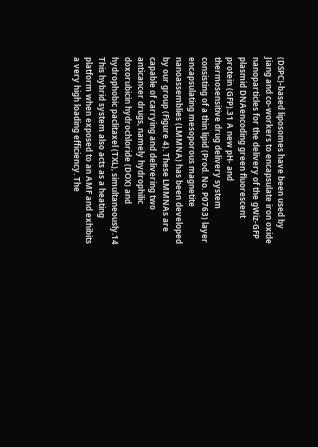(DSPC)-based liposomes have been used by Jiang and co-workers to encapsulate iron oxide nanoparticles for the delivery of the gWiz-GFP plasmid DNAencoding green fluorescent protein (GFP).31 A new pH- and thermosensitive drug delivery system consisting of a thin lipid (Prod. No. P0763) layer encapsulating mesoporous magnetite nanoassemblies (LMMNA) has been developed by our group (Figure 4). These LMMNAs are capable of carrying and delivering two anticancer drugs, namely hydrophilic doxorubicin hydrochloride (DOX) and hydrophobic paclitaxel (TXL), simultaneously.14 This hybrid system also acts as a heating platform when exposed to an AMF and exhibits a very high loading efficiency. The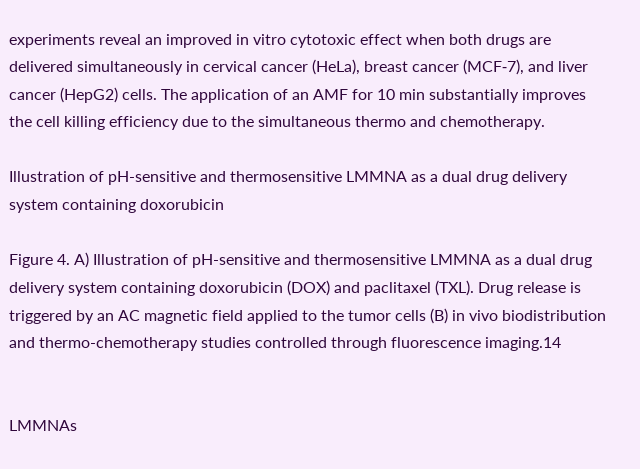experiments reveal an improved in vitro cytotoxic effect when both drugs are delivered simultaneously in cervical cancer (HeLa), breast cancer (MCF‑7), and liver cancer (HepG2) cells. The application of an AMF for 10 min substantially improves the cell killing efficiency due to the simultaneous thermo and chemotherapy.

Illustration of pH-sensitive and thermosensitive LMMNA as a dual drug delivery system containing doxorubicin

Figure 4. A) Illustration of pH-sensitive and thermosensitive LMMNA as a dual drug delivery system containing doxorubicin (DOX) and paclitaxel (TXL). Drug release is triggered by an AC magnetic field applied to the tumor cells (B) in vivo biodistribution and thermo-chemotherapy studies controlled through fluorescence imaging.14


LMMNAs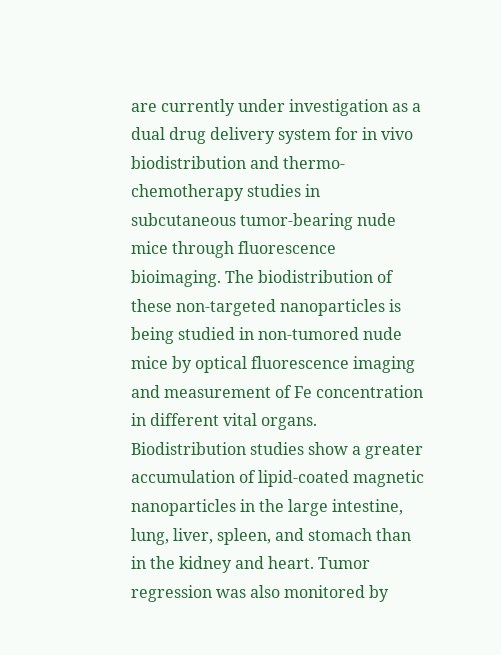are currently under investigation as a dual drug delivery system for in vivo biodistribution and thermo-chemotherapy studies in subcutaneous tumor-bearing nude mice through fluorescence bioimaging. The biodistribution of these non-targeted nanoparticles is being studied in non-tumored nude mice by optical fluorescence imaging and measurement of Fe concentration in different vital organs. Biodistribution studies show a greater accumulation of lipid-coated magnetic nanoparticles in the large intestine, lung, liver, spleen, and stomach than in the kidney and heart. Tumor regression was also monitored by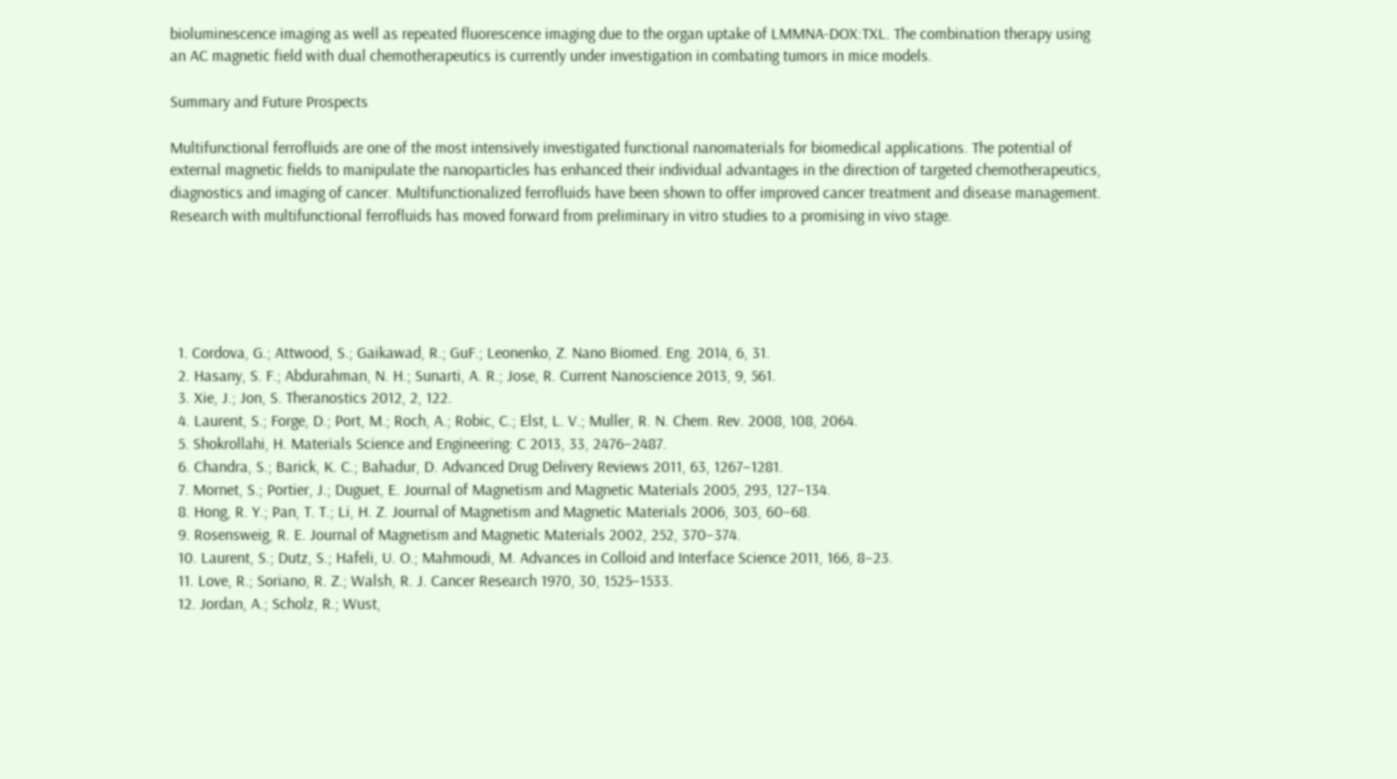bioluminescence imaging as well as repeated fluorescence imaging due to the organ uptake of LMMNA-DOX:TXL. The combination therapy using an AC magnetic field with dual chemotherapeutics is currently under investigation in combating tumors in mice models.

Summary and Future Prospects

Multifunctional ferrofluids are one of the most intensively investigated functional nanomaterials for biomedical applications. The potential of external magnetic fields to manipulate the nanoparticles has enhanced their individual advantages in the direction of targeted chemotherapeutics, diagnostics and imaging of cancer. Multifunctionalized ferrofluids have been shown to offer improved cancer treatment and disease management. Research with multifunctional ferrofluids has moved forward from preliminary in vitro studies to a promising in vivo stage.





  1. Cordova, G.; Attwood, S.; Gaikawad, R.; GuF.; Leonenko, Z. Nano Biomed. Eng. 2014, 6, 31.
  2. Hasany, S. F.; Abdurahman, N. H.; Sunarti, A. R.; Jose, R. Current Nanoscience 2013, 9, 561.
  3. Xie, J.; Jon, S. Theranostics 2012, 2, 122.
  4. Laurent, S.; Forge, D.; Port, M.; Roch, A.; Robic, C.; Elst, L. V.; Muller, R. N. Chem. Rev. 2008, 108, 2064.
  5. Shokrollahi, H. Materials Science and Engineering: C 2013, 33, 2476–2487.
  6. Chandra, S.; Barick, K. C.; Bahadur, D. Advanced Drug Delivery Reviews 2011, 63, 1267–1281.
  7. Mornet, S.; Portier, J.; Duguet, E. Journal of Magnetism and Magnetic Materials 2005, 293, 127–134.
  8. Hong, R. Y.; Pan, T. T.; Li, H. Z. Journal of Magnetism and Magnetic Materials 2006, 303, 60–68.
  9. Rosensweig, R. E. Journal of Magnetism and Magnetic Materials 2002, 252, 370–374.
  10. Laurent, S.; Dutz, S.; Hafeli, U. O.; Mahmoudi, M. Advances in Colloid and Interface Science 2011, 166, 8–23.
  11. Love, R.; Soriano, R. Z.; Walsh, R. J. Cancer Research 1970, 30, 1525–1533.
  12. Jordan, A.; Scholz, R.; Wust,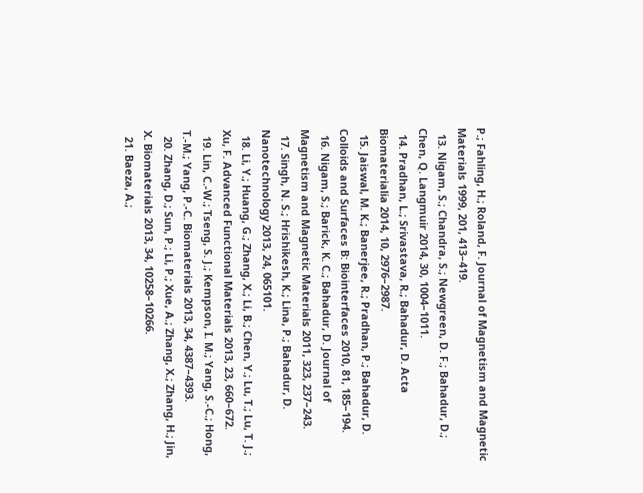P.; Fahling, H.; Roland, F. Journal of Magnetism and Magnetic Materials 1999, 201, 413–419.
  13. Nigam, S.; Chandra, S.; Newgreen, D. F.; Bahadur, D.; Chen, Q. Langmuir 2014, 30, 1004–1011.
  14. Pradhan, L.; Srivastava, R.; Bahadur, D. Acta Biomaterialia 2014, 10, 2976–2987.
  15. Jaiswal, M. K.; Banerjee, R.; Pradhan, P.; Bahadur, D. Colloids and Surfaces B: Biointerfaces 2010, 81, 185–194.
  16. Nigam, S.; Barick, K. C.; Bahadur, D. Journal of Magnetism and Magnetic Materials 2011, 323, 237–243.
  17. Singh, N. S.; Hrishikesh, K.; Lina, P.; Bahadur, D. Nanotechnology 2013, 24, 065101.
  18. Li, Y.; Huang, G.; Zhang, X.; Li, B.; Chen, Y.; Lu, T.; Lu, T. J.; Xu, F. Advanced Functional Materials 2013, 23, 660–672.
  19. Lin, C.-W.; Tseng, S. J.; Kempson, I. M.; Yang, S.-C.; Hong, T.-M.; Yang, P.-C. Biomaterials 2013, 34, 4387–4393.
  20. Zhang, D.; Sun, P.; Li, P.; Xue, A.; Zhang, X.; Zhang, H.; Jin, X. Biomaterials 2013, 34, 10258–10266.
  21. Baeza, A.;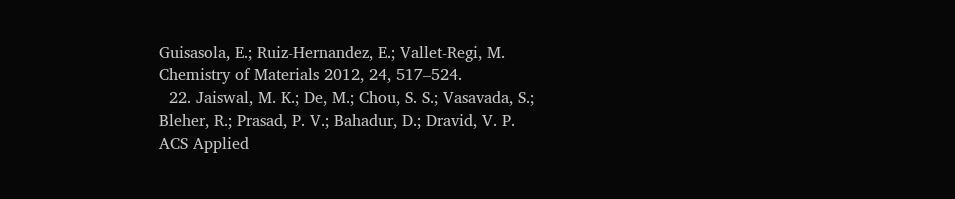Guisasola, E.; Ruiz-Hernandez, E.; Vallet-Regi, M. Chemistry of Materials 2012, 24, 517–524.
  22. Jaiswal, M. K.; De, M.; Chou, S. S.; Vasavada, S.; Bleher, R.; Prasad, P. V.; Bahadur, D.; Dravid, V. P. ACS Applied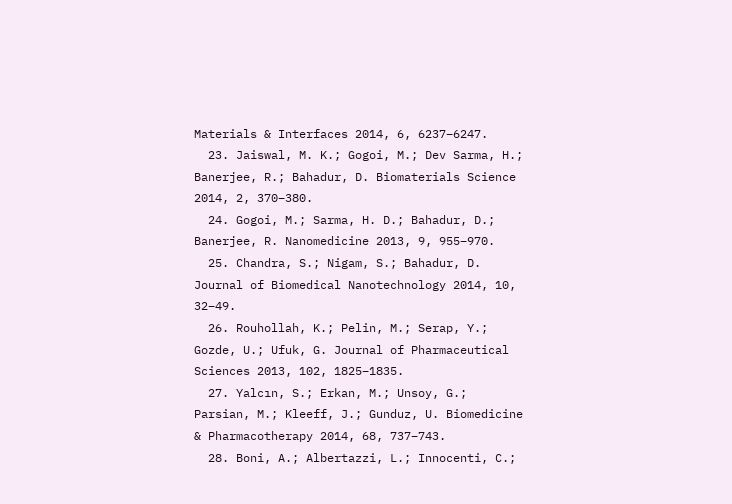Materials & Interfaces 2014, 6, 6237–6247.
  23. Jaiswal, M. K.; Gogoi, M.; Dev Sarma, H.; Banerjee, R.; Bahadur, D. Biomaterials Science 2014, 2, 370–380.
  24. Gogoi, M.; Sarma, H. D.; Bahadur, D.; Banerjee, R. Nanomedicine 2013, 9, 955–970.
  25. Chandra, S.; Nigam, S.; Bahadur, D. Journal of Biomedical Nanotechnology 2014, 10, 32–49.
  26. Rouhollah, K.; Pelin, M.; Serap, Y.; Gozde, U.; Ufuk, G. Journal of Pharmaceutical Sciences 2013, 102, 1825–1835.
  27. Yalcın, S.; Erkan, M.; Unsoy, G.; Parsian, M.; Kleeff, J.; Gunduz, U. Biomedicine & Pharmacotherapy 2014, 68, 737–743.
  28. Boni, A.; Albertazzi, L.; Innocenti, C.;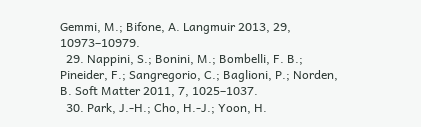Gemmi, M.; Bifone, A. Langmuir 2013, 29, 10973–10979.
  29. Nappini, S.; Bonini, M.; Bombelli, F. B.; Pineider, F.; Sangregorio, C.; Baglioni, P.; Norden, B. Soft Matter 2011, 7, 1025–1037.
  30. Park, J.-H.; Cho, H.-J.; Yoon, H.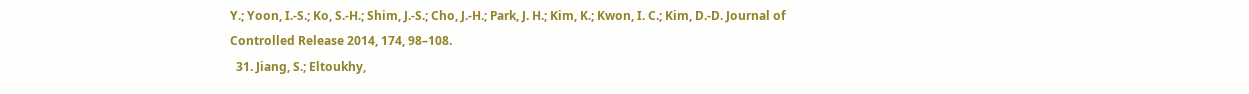Y.; Yoon, I.-S.; Ko, S.-H.; Shim, J.-S.; Cho, J.-H.; Park, J. H.; Kim, K.; Kwon, I. C.; Kim, D.-D. Journal of Controlled Release 2014, 174, 98–108.
  31. Jiang, S.; Eltoukhy,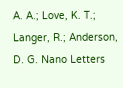A. A.; Love, K. T.; Langer, R.; Anderson, D. G. Nano Letters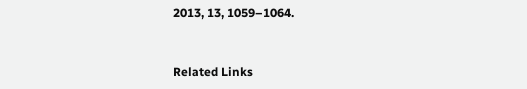2013, 13, 1059–1064.


Related Links